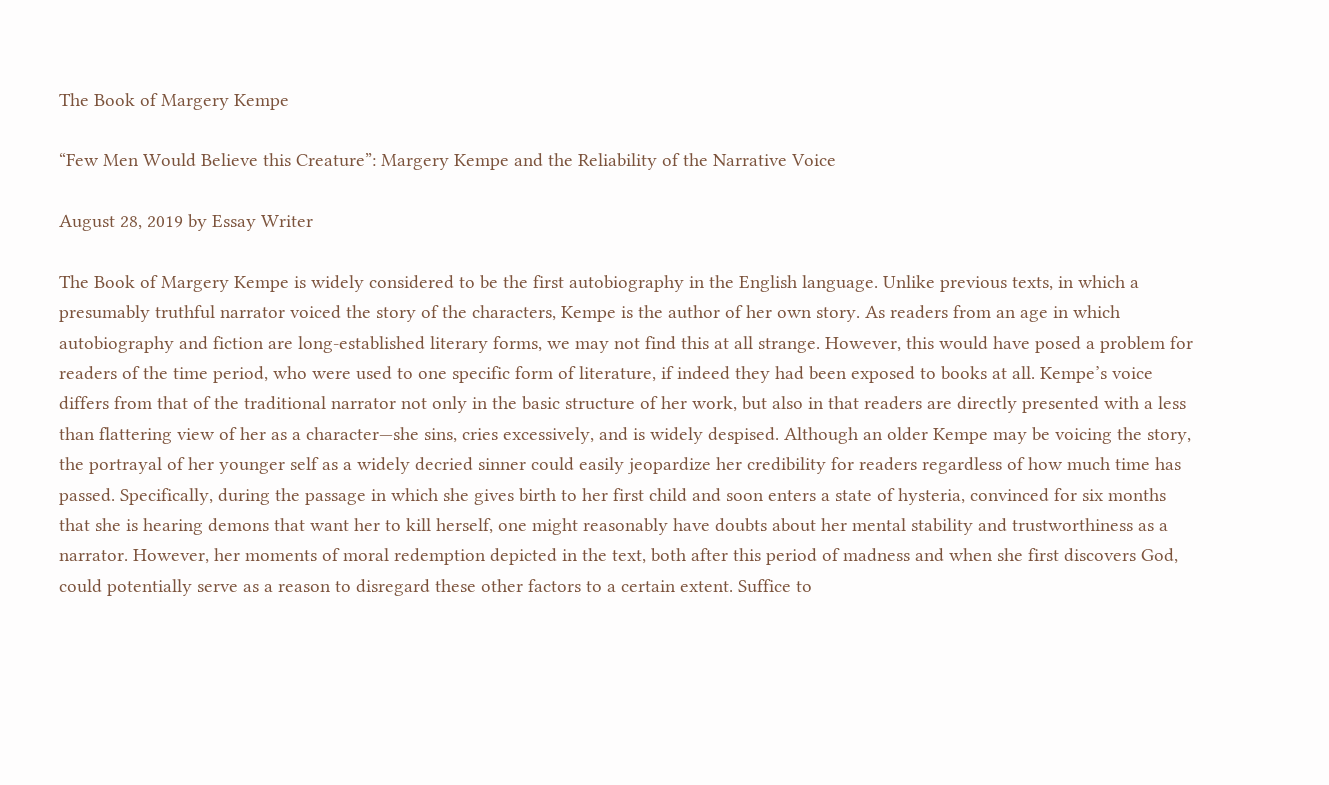The Book of Margery Kempe

“Few Men Would Believe this Creature”: Margery Kempe and the Reliability of the Narrative Voice

August 28, 2019 by Essay Writer

The Book of Margery Kempe is widely considered to be the first autobiography in the English language. Unlike previous texts, in which a presumably truthful narrator voiced the story of the characters, Kempe is the author of her own story. As readers from an age in which autobiography and fiction are long-established literary forms, we may not find this at all strange. However, this would have posed a problem for readers of the time period, who were used to one specific form of literature, if indeed they had been exposed to books at all. Kempe’s voice differs from that of the traditional narrator not only in the basic structure of her work, but also in that readers are directly presented with a less than flattering view of her as a character—she sins, cries excessively, and is widely despised. Although an older Kempe may be voicing the story, the portrayal of her younger self as a widely decried sinner could easily jeopardize her credibility for readers regardless of how much time has passed. Specifically, during the passage in which she gives birth to her first child and soon enters a state of hysteria, convinced for six months that she is hearing demons that want her to kill herself, one might reasonably have doubts about her mental stability and trustworthiness as a narrator. However, her moments of moral redemption depicted in the text, both after this period of madness and when she first discovers God, could potentially serve as a reason to disregard these other factors to a certain extent. Suffice to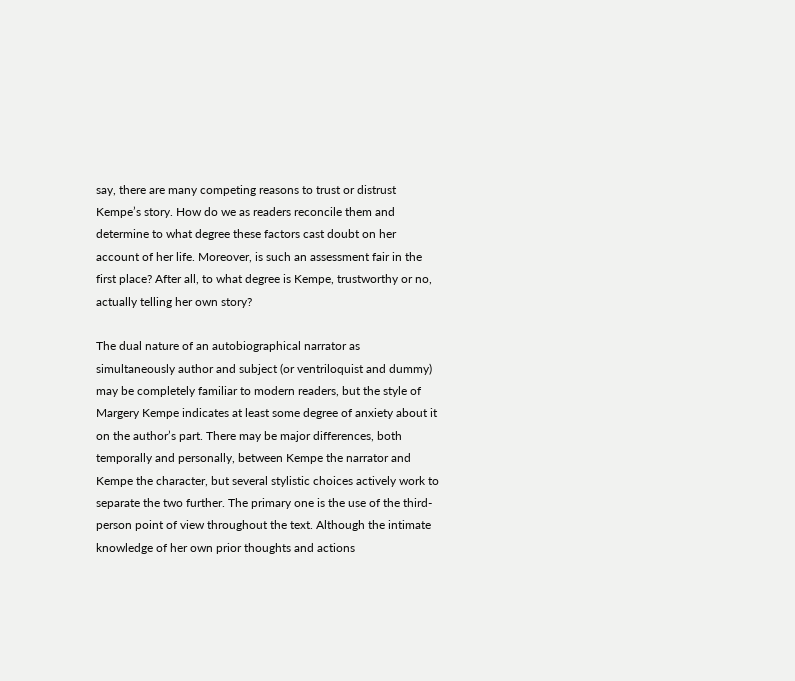say, there are many competing reasons to trust or distrust Kempe’s story. How do we as readers reconcile them and determine to what degree these factors cast doubt on her account of her life. Moreover, is such an assessment fair in the first place? After all, to what degree is Kempe, trustworthy or no, actually telling her own story?

The dual nature of an autobiographical narrator as simultaneously author and subject (or ventriloquist and dummy) may be completely familiar to modern readers, but the style of Margery Kempe indicates at least some degree of anxiety about it on the author’s part. There may be major differences, both temporally and personally, between Kempe the narrator and Kempe the character, but several stylistic choices actively work to separate the two further. The primary one is the use of the third-person point of view throughout the text. Although the intimate knowledge of her own prior thoughts and actions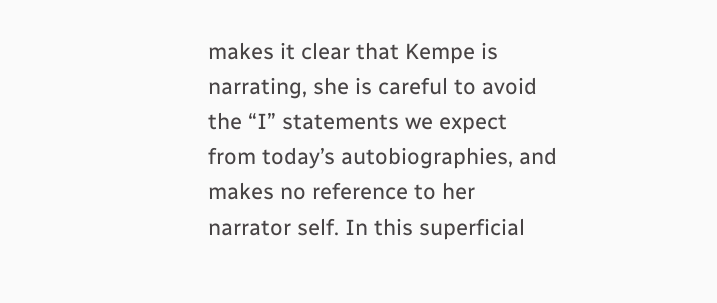makes it clear that Kempe is narrating, she is careful to avoid the “I” statements we expect from today’s autobiographies, and makes no reference to her narrator self. In this superficial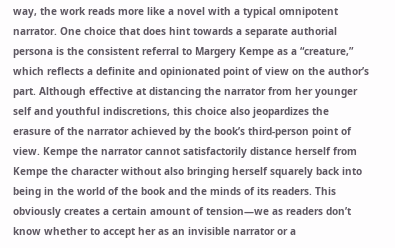way, the work reads more like a novel with a typical omnipotent narrator. One choice that does hint towards a separate authorial persona is the consistent referral to Margery Kempe as a “creature,” which reflects a definite and opinionated point of view on the author’s part. Although effective at distancing the narrator from her younger self and youthful indiscretions, this choice also jeopardizes the erasure of the narrator achieved by the book’s third-person point of view. Kempe the narrator cannot satisfactorily distance herself from Kempe the character without also bringing herself squarely back into being in the world of the book and the minds of its readers. This obviously creates a certain amount of tension—we as readers don’t know whether to accept her as an invisible narrator or a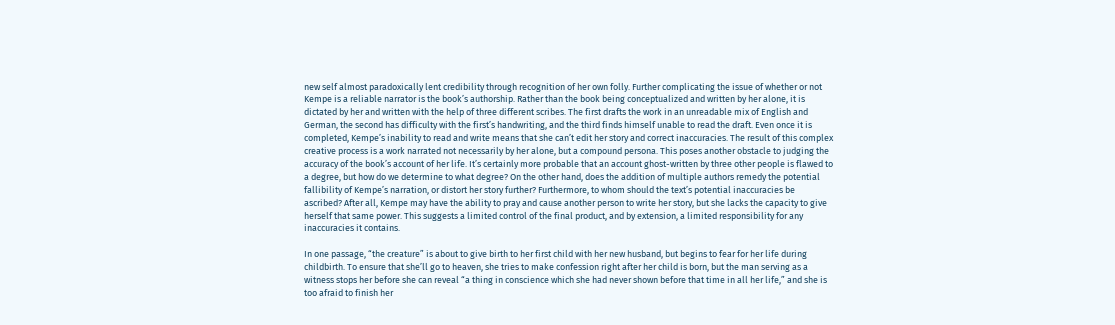new self almost paradoxically lent credibility through recognition of her own folly. Further complicating the issue of whether or not Kempe is a reliable narrator is the book’s authorship. Rather than the book being conceptualized and written by her alone, it is dictated by her and written with the help of three different scribes. The first drafts the work in an unreadable mix of English and German, the second has difficulty with the first’s handwriting, and the third finds himself unable to read the draft. Even once it is completed, Kempe’s inability to read and write means that she can’t edit her story and correct inaccuracies. The result of this complex creative process is a work narrated not necessarily by her alone, but a compound persona. This poses another obstacle to judging the accuracy of the book’s account of her life. It’s certainly more probable that an account ghost-written by three other people is flawed to a degree, but how do we determine to what degree? On the other hand, does the addition of multiple authors remedy the potential fallibility of Kempe’s narration, or distort her story further? Furthermore, to whom should the text’s potential inaccuracies be ascribed? After all, Kempe may have the ability to pray and cause another person to write her story, but she lacks the capacity to give herself that same power. This suggests a limited control of the final product, and by extension, a limited responsibility for any inaccuracies it contains.

In one passage, “the creature” is about to give birth to her first child with her new husband, but begins to fear for her life during childbirth. To ensure that she’ll go to heaven, she tries to make confession right after her child is born, but the man serving as a witness stops her before she can reveal “a thing in conscience which she had never shown before that time in all her life,” and she is too afraid to finish her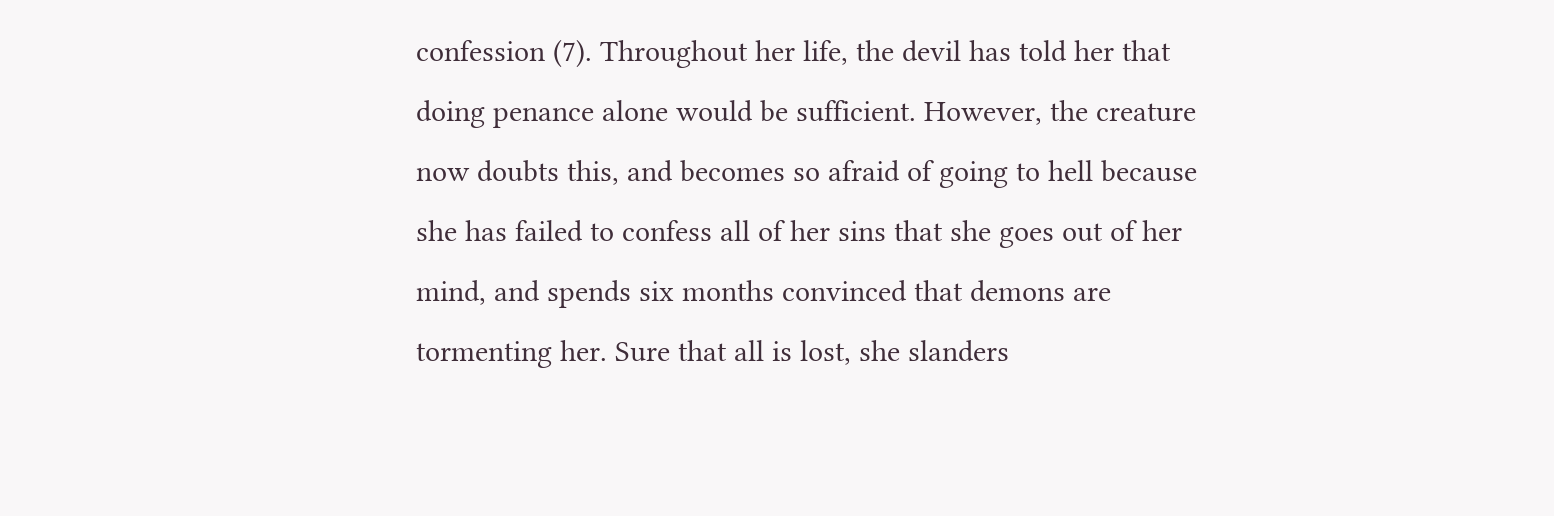confession (7). Throughout her life, the devil has told her that doing penance alone would be sufficient. However, the creature now doubts this, and becomes so afraid of going to hell because she has failed to confess all of her sins that she goes out of her mind, and spends six months convinced that demons are tormenting her. Sure that all is lost, she slanders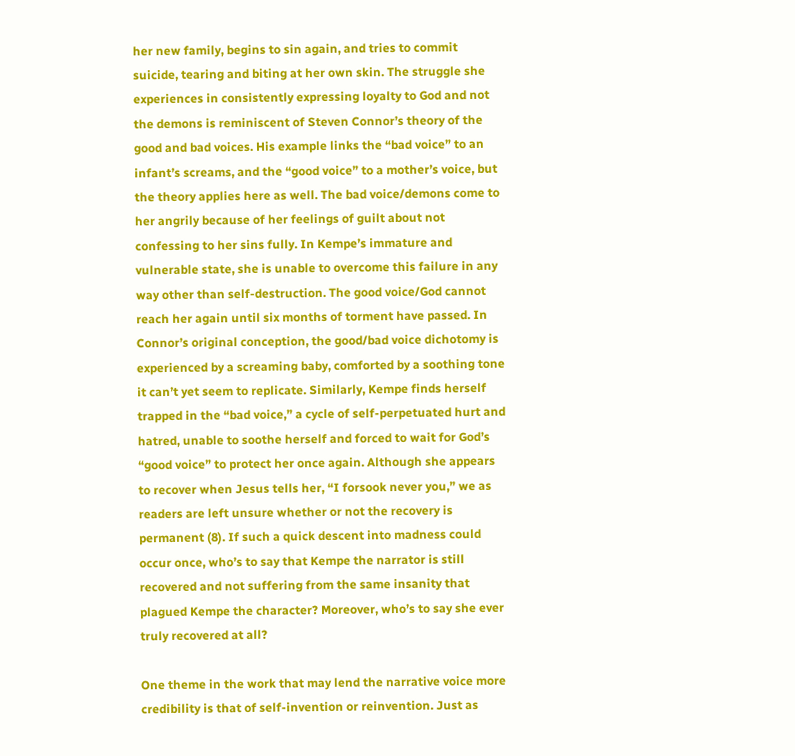her new family, begins to sin again, and tries to commit suicide, tearing and biting at her own skin. The struggle she experiences in consistently expressing loyalty to God and not the demons is reminiscent of Steven Connor’s theory of the good and bad voices. His example links the “bad voice” to an infant’s screams, and the “good voice” to a mother’s voice, but the theory applies here as well. The bad voice/demons come to her angrily because of her feelings of guilt about not confessing to her sins fully. In Kempe’s immature and vulnerable state, she is unable to overcome this failure in any way other than self-destruction. The good voice/God cannot reach her again until six months of torment have passed. In Connor’s original conception, the good/bad voice dichotomy is experienced by a screaming baby, comforted by a soothing tone it can’t yet seem to replicate. Similarly, Kempe finds herself trapped in the “bad voice,” a cycle of self-perpetuated hurt and hatred, unable to soothe herself and forced to wait for God’s “good voice” to protect her once again. Although she appears to recover when Jesus tells her, “I forsook never you,” we as readers are left unsure whether or not the recovery is permanent (8). If such a quick descent into madness could occur once, who’s to say that Kempe the narrator is still recovered and not suffering from the same insanity that plagued Kempe the character? Moreover, who’s to say she ever truly recovered at all?

One theme in the work that may lend the narrative voice more credibility is that of self-invention or reinvention. Just as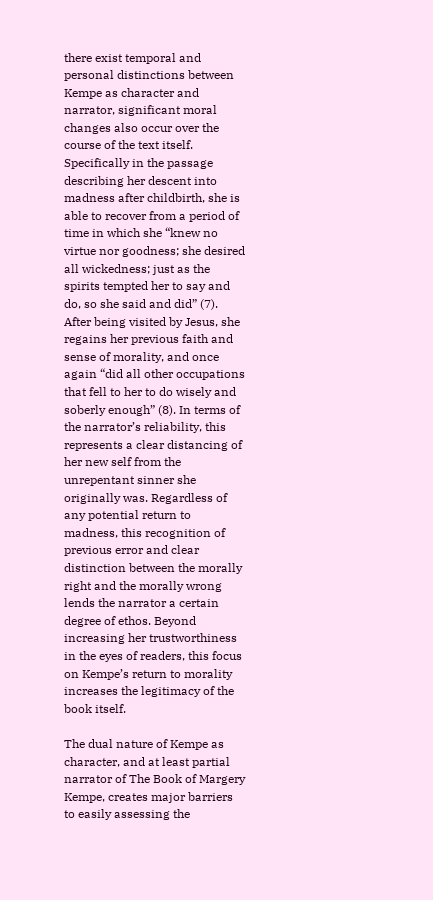there exist temporal and personal distinctions between Kempe as character and narrator, significant moral changes also occur over the course of the text itself. Specifically in the passage describing her descent into madness after childbirth, she is able to recover from a period of time in which she “knew no virtue nor goodness; she desired all wickedness; just as the spirits tempted her to say and do, so she said and did” (7). After being visited by Jesus, she regains her previous faith and sense of morality, and once again “did all other occupations that fell to her to do wisely and soberly enough” (8). In terms of the narrator’s reliability, this represents a clear distancing of her new self from the unrepentant sinner she originally was. Regardless of any potential return to madness, this recognition of previous error and clear distinction between the morally right and the morally wrong lends the narrator a certain degree of ethos. Beyond increasing her trustworthiness in the eyes of readers, this focus on Kempe’s return to morality increases the legitimacy of the book itself.

The dual nature of Kempe as character, and at least partial narrator of The Book of Margery Kempe, creates major barriers to easily assessing the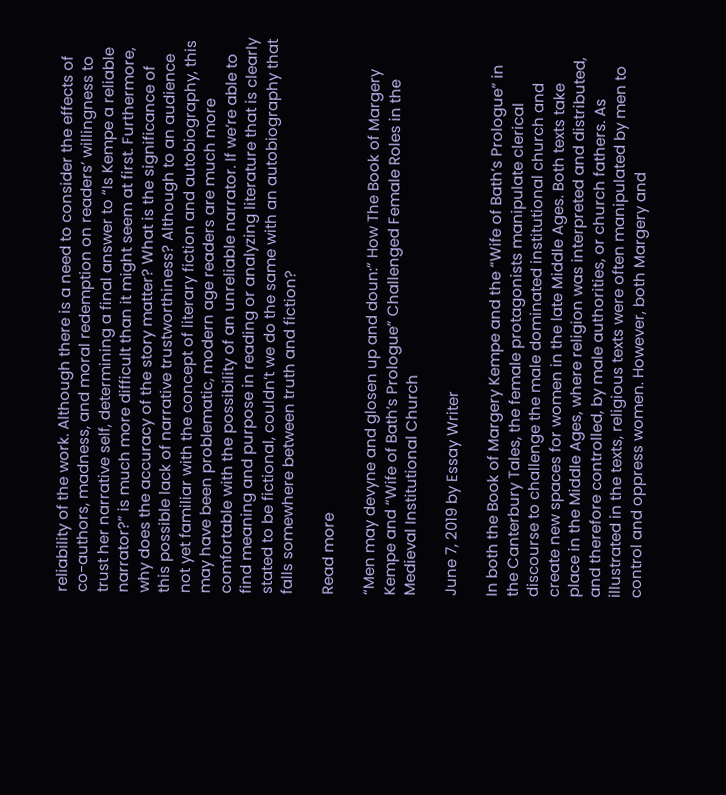reliability of the work. Although there is a need to consider the effects of co-authors, madness, and moral redemption on readers’ willingness to trust her narrative self, determining a final answer to “Is Kempe a reliable narrator?” is much more difficult than it might seem at first. Furthermore, why does the accuracy of the story matter? What is the significance of this possible lack of narrative trustworthiness? Although to an audience not yet familiar with the concept of literary fiction and autobiography, this may have been problematic, modern age readers are much more comfortable with the possibility of an unreliable narrator. If we’re able to find meaning and purpose in reading or analyzing literature that is clearly stated to be fictional, couldn’t we do the same with an autobiography that falls somewhere between truth and fiction?

Read more

“Men may devyne and glosen up and doun:” How The Book of Margery Kempe and “Wife of Bath’s Prologue” Challenged Female Roles in the Medieval Institutional Church

June 7, 2019 by Essay Writer

In both the Book of Margery Kempe and the “Wife of Bath’s Prologue” in the Canterbury Tales, the female protagonists manipulate clerical discourse to challenge the male dominated institutional church and create new spaces for women in the late Middle Ages. Both texts take place in the Middle Ages, where religion was interpreted and distributed, and therefore controlled, by male authorities, or church fathers. As illustrated in the texts, religious texts were often manipulated by men to control and oppress women. However, both Margery and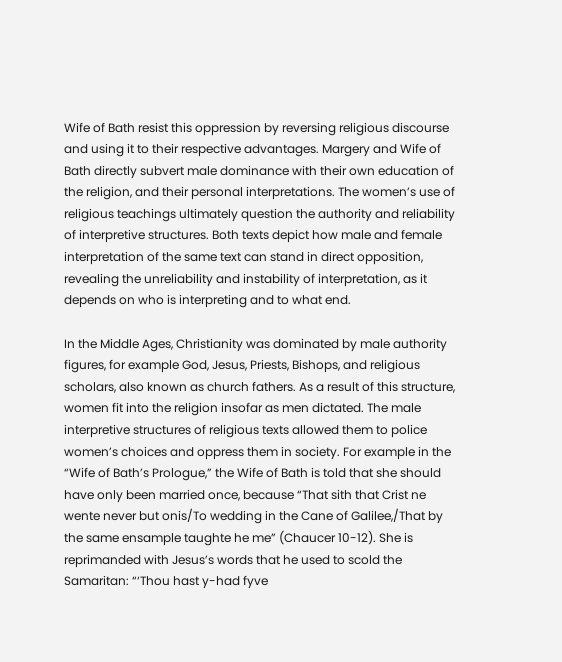Wife of Bath resist this oppression by reversing religious discourse and using it to their respective advantages. Margery and Wife of Bath directly subvert male dominance with their own education of the religion, and their personal interpretations. The women’s use of religious teachings ultimately question the authority and reliability of interpretive structures. Both texts depict how male and female interpretation of the same text can stand in direct opposition, revealing the unreliability and instability of interpretation, as it depends on who is interpreting and to what end.

In the Middle Ages, Christianity was dominated by male authority figures, for example God, Jesus, Priests, Bishops, and religious scholars, also known as church fathers. As a result of this structure, women fit into the religion insofar as men dictated. The male interpretive structures of religious texts allowed them to police women’s choices and oppress them in society. For example in the “Wife of Bath’s Prologue,” the Wife of Bath is told that she should have only been married once, because “That sith that Crist ne wente never but onis/To wedding in the Cane of Galilee,/That by the same ensample taughte he me” (Chaucer 10-12). She is reprimanded with Jesus’s words that he used to scold the Samaritan: “‘Thou hast y-had fyve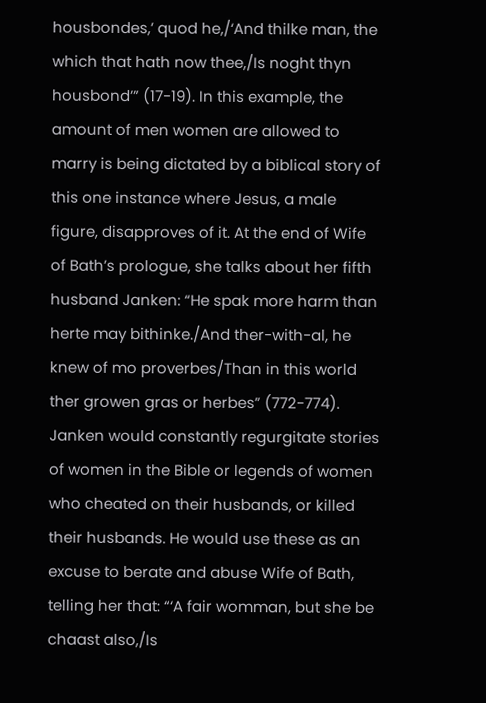housbondes,’ quod he,/‘And thilke man, the which that hath now thee,/Is noght thyn housbond’” (17-19). In this example, the amount of men women are allowed to marry is being dictated by a biblical story of this one instance where Jesus, a male figure, disapproves of it. At the end of Wife of Bath’s prologue, she talks about her fifth husband Janken: “He spak more harm than herte may bithinke./And ther-with-al, he knew of mo proverbes/Than in this world ther growen gras or herbes” (772-774). Janken would constantly regurgitate stories of women in the Bible or legends of women who cheated on their husbands, or killed their husbands. He would use these as an excuse to berate and abuse Wife of Bath, telling her that: “‘A fair womman, but she be chaast also,/Is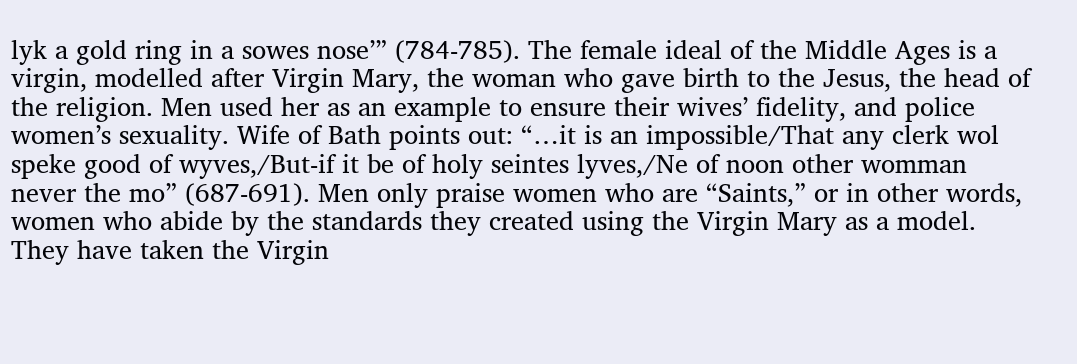lyk a gold ring in a sowes nose’” (784-785). The female ideal of the Middle Ages is a virgin, modelled after Virgin Mary, the woman who gave birth to the Jesus, the head of the religion. Men used her as an example to ensure their wives’ fidelity, and police women’s sexuality. Wife of Bath points out: “…it is an impossible/That any clerk wol speke good of wyves,/But-if it be of holy seintes lyves,/Ne of noon other womman never the mo” (687-691). Men only praise women who are “Saints,” or in other words, women who abide by the standards they created using the Virgin Mary as a model. They have taken the Virgin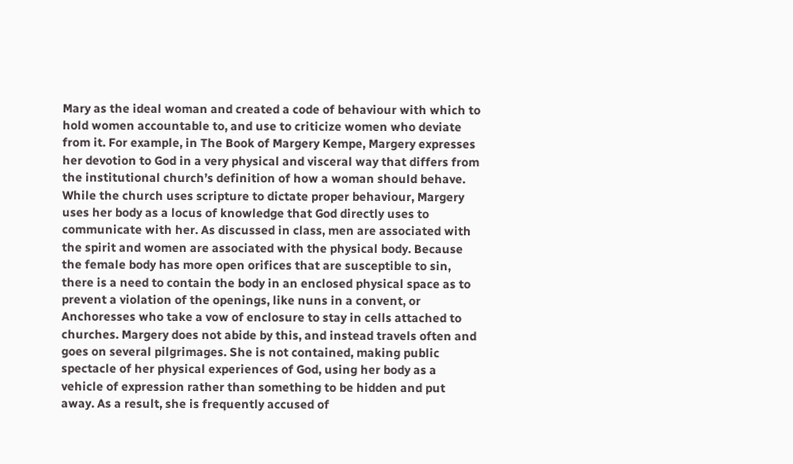Mary as the ideal woman and created a code of behaviour with which to hold women accountable to, and use to criticize women who deviate from it. For example, in The Book of Margery Kempe, Margery expresses her devotion to God in a very physical and visceral way that differs from the institutional church’s definition of how a woman should behave. While the church uses scripture to dictate proper behaviour, Margery uses her body as a locus of knowledge that God directly uses to communicate with her. As discussed in class, men are associated with the spirit and women are associated with the physical body. Because the female body has more open orifices that are susceptible to sin, there is a need to contain the body in an enclosed physical space as to prevent a violation of the openings, like nuns in a convent, or Anchoresses who take a vow of enclosure to stay in cells attached to churches. Margery does not abide by this, and instead travels often and goes on several pilgrimages. She is not contained, making public spectacle of her physical experiences of God, using her body as a vehicle of expression rather than something to be hidden and put away. As a result, she is frequently accused of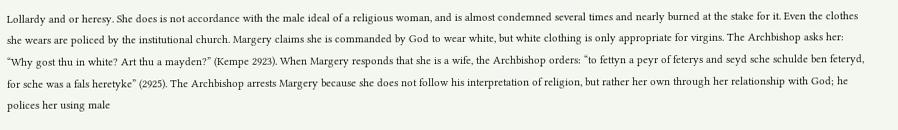Lollardy and or heresy. She does is not accordance with the male ideal of a religious woman, and is almost condemned several times and nearly burned at the stake for it. Even the clothes she wears are policed by the institutional church. Margery claims she is commanded by God to wear white, but white clothing is only appropriate for virgins. The Archbishop asks her: “Why gost thu in white? Art thu a mayden?” (Kempe 2923). When Margery responds that she is a wife, the Archbishop orders: “to fettyn a peyr of feterys and seyd sche schulde ben feteryd, for sche was a fals heretyke” (2925). The Archbishop arrests Margery because she does not follow his interpretation of religion, but rather her own through her relationship with God; he polices her using male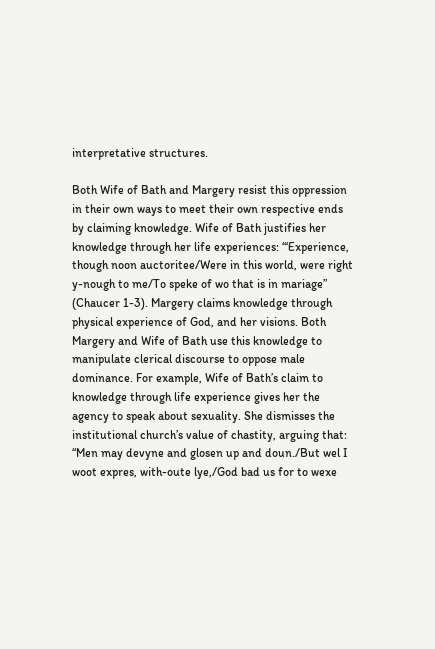interpretative structures.

Both Wife of Bath and Margery resist this oppression in their own ways to meet their own respective ends by claiming knowledge. Wife of Bath justifies her knowledge through her life experiences: “‘Experience, though noon auctoritee/Were in this world, were right y-nough to me/To speke of wo that is in mariage” (Chaucer 1-3). Margery claims knowledge through physical experience of God, and her visions. Both Margery and Wife of Bath use this knowledge to manipulate clerical discourse to oppose male dominance. For example, Wife of Bath’s claim to knowledge through life experience gives her the agency to speak about sexuality. She dismisses the institutional church’s value of chastity, arguing that: “Men may devyne and glosen up and doun./But wel I woot expres, with-oute lye,/God bad us for to wexe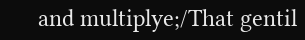and multiplye;/That gentil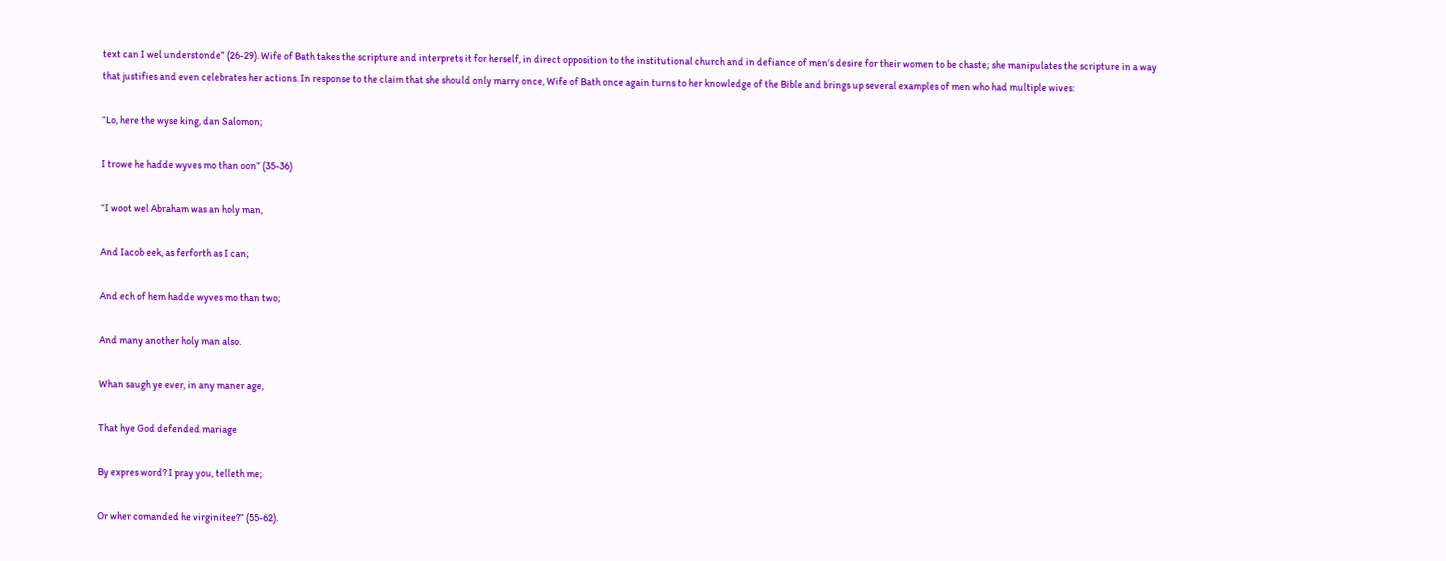text can I wel understonde” (26-29). Wife of Bath takes the scripture and interprets it for herself, in direct opposition to the institutional church and in defiance of men’s desire for their women to be chaste; she manipulates the scripture in a way that justifies and even celebrates her actions. In response to the claim that she should only marry once, Wife of Bath once again turns to her knowledge of the Bible and brings up several examples of men who had multiple wives:

“Lo, here the wyse king, dan Salomon;

I trowe he hadde wyves mo than oon” (35-36)

“I woot wel Abraham was an holy man,

And Iacob eek, as ferforth as I can;

And ech of hem hadde wyves mo than two;

And many another holy man also.

Whan saugh ye ever, in any maner age,

That hye God defended mariage

By expres word? I pray you, telleth me;

Or wher comanded he virginitee?” (55-62).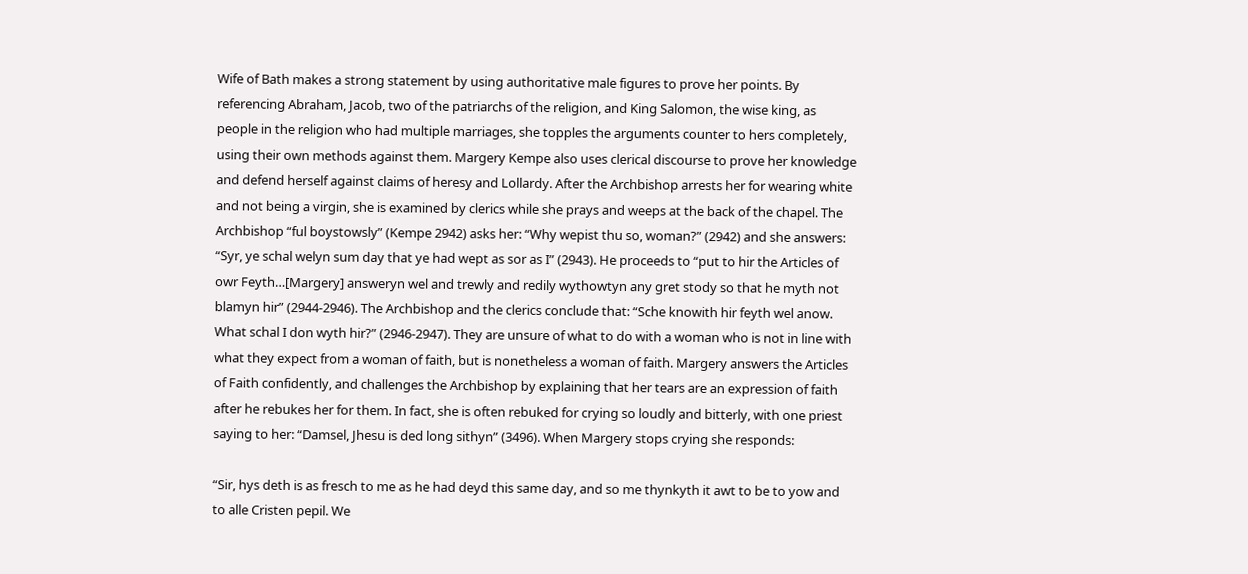Wife of Bath makes a strong statement by using authoritative male figures to prove her points. By referencing Abraham, Jacob, two of the patriarchs of the religion, and King Salomon, the wise king, as people in the religion who had multiple marriages, she topples the arguments counter to hers completely, using their own methods against them. Margery Kempe also uses clerical discourse to prove her knowledge and defend herself against claims of heresy and Lollardy. After the Archbishop arrests her for wearing white and not being a virgin, she is examined by clerics while she prays and weeps at the back of the chapel. The Archbishop “ful boystowsly” (Kempe 2942) asks her: “Why wepist thu so, woman?” (2942) and she answers: “Syr, ye schal welyn sum day that ye had wept as sor as I” (2943). He proceeds to “put to hir the Articles of owr Feyth…[Margery] answeryn wel and trewly and redily wythowtyn any gret stody so that he myth not blamyn hir” (2944-2946). The Archbishop and the clerics conclude that: “Sche knowith hir feyth wel anow. What schal I don wyth hir?” (2946-2947). They are unsure of what to do with a woman who is not in line with what they expect from a woman of faith, but is nonetheless a woman of faith. Margery answers the Articles of Faith confidently, and challenges the Archbishop by explaining that her tears are an expression of faith after he rebukes her for them. In fact, she is often rebuked for crying so loudly and bitterly, with one priest saying to her: “Damsel, Jhesu is ded long sithyn” (3496). When Margery stops crying she responds:

“Sir, hys deth is as fresch to me as he had deyd this same day, and so me thynkyth it awt to be to yow and to alle Cristen pepil. We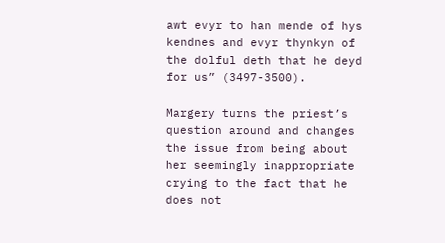awt evyr to han mende of hys kendnes and evyr thynkyn of the dolful deth that he deyd for us” (3497-3500).

Margery turns the priest’s question around and changes the issue from being about her seemingly inappropriate crying to the fact that he does not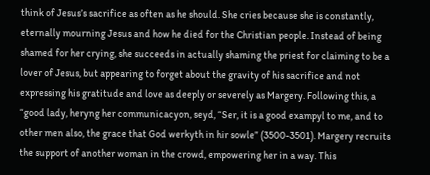think of Jesus’s sacrifice as often as he should. She cries because she is constantly, eternally mourning Jesus and how he died for the Christian people. Instead of being shamed for her crying, she succeeds in actually shaming the priest for claiming to be a lover of Jesus, but appearing to forget about the gravity of his sacrifice and not expressing his gratitude and love as deeply or severely as Margery. Following this, a “good lady, heryng her communicacyon, seyd, “Ser, it is a good exampyl to me, and to other men also, the grace that God werkyth in hir sowle” (3500-3501). Margery recruits the support of another woman in the crowd, empowering her in a way. This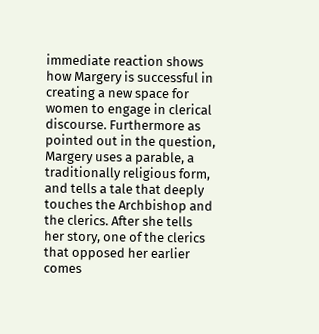immediate reaction shows how Margery is successful in creating a new space for women to engage in clerical discourse. Furthermore as pointed out in the question, Margery uses a parable, a traditionally religious form, and tells a tale that deeply touches the Archbishop and the clerics. After she tells her story, one of the clerics that opposed her earlier comes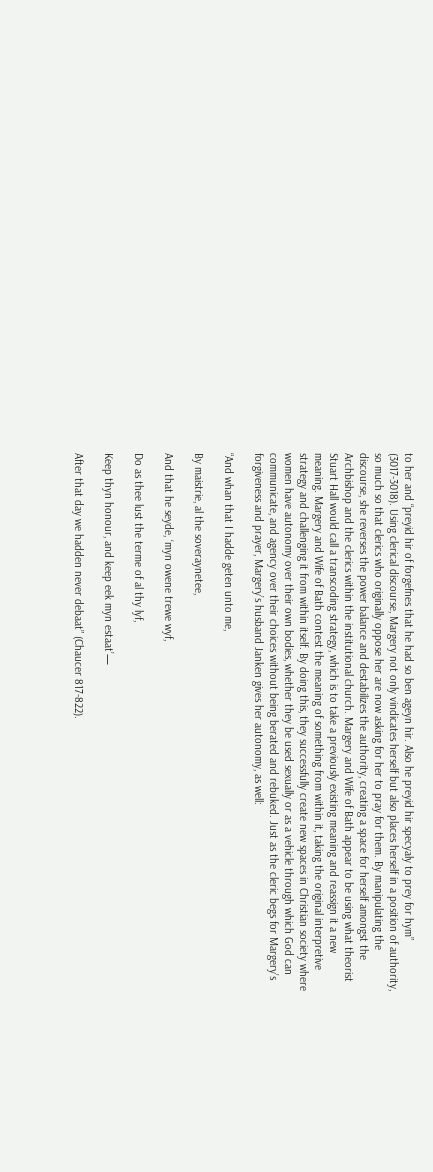to her and “preyid hir of forgefnes that he had so ben ageyn hir. Also he preyid hir specyaly to prey for hym” (3017-3018). Using clerical discourse, Margery not only vindicates herself but also places herself in a position of authority, so much so that clerics who originally oppose her are now asking for her to pray for them. By manipulating the discourse, she reverses the power balance and destabilizes the authority, creating a space for herself amongst the Archbishop and the clerics within the institutional church. Margery and Wife of Bath appear to be using what theorist Stuart Hall would call a transcoding strategy, which is to take a previously existing meaning and reassign it a new meaning. Margery and Wife of Bath contest the meaning of something from within it, taking the original interpretive strategy and challenging it from within itself. By doing this, they successfully create new spaces in Christian society where women have autonomy over their own bodies, whether they be used sexually or as a vehicle through which God can communicate, and agency over their choices without being berated and rebuked. Just as the cleric begs for Margery’s forgiveness and prayer, Margery’s husband Janken gives her autonomy, as well:

“And whan that I hadde geten unto me,

By maistrie, al the soveraynetee,

And that he seyde, ‘myn owene trewe wyf,

Do as thee lust the terme of al thy lyf,

Keep thyn honour, and keep eek myn estaat’—

After that day we hadden never debaat” (Chaucer 817-822).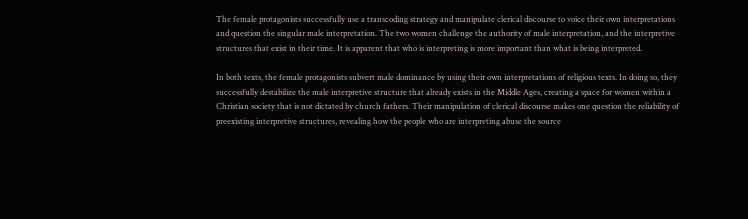The female protagonists successfully use a transcoding strategy and manipulate clerical discourse to voice their own interpretations and question the singular male interpretation. The two women challenge the authority of male interpretation, and the interpretive structures that exist in their time. It is apparent that who is interpreting is more important than what is being interpreted.

In both texts, the female protagonists subvert male dominance by using their own interpretations of religious texts. In doing so, they successfully destabilize the male interpretive structure that already exists in the Middle Ages, creating a space for women within a Christian society that is not dictated by church fathers. Their manipulation of clerical discourse makes one question the reliability of preexisting interpretive structures, revealing how the people who are interpreting abuse the source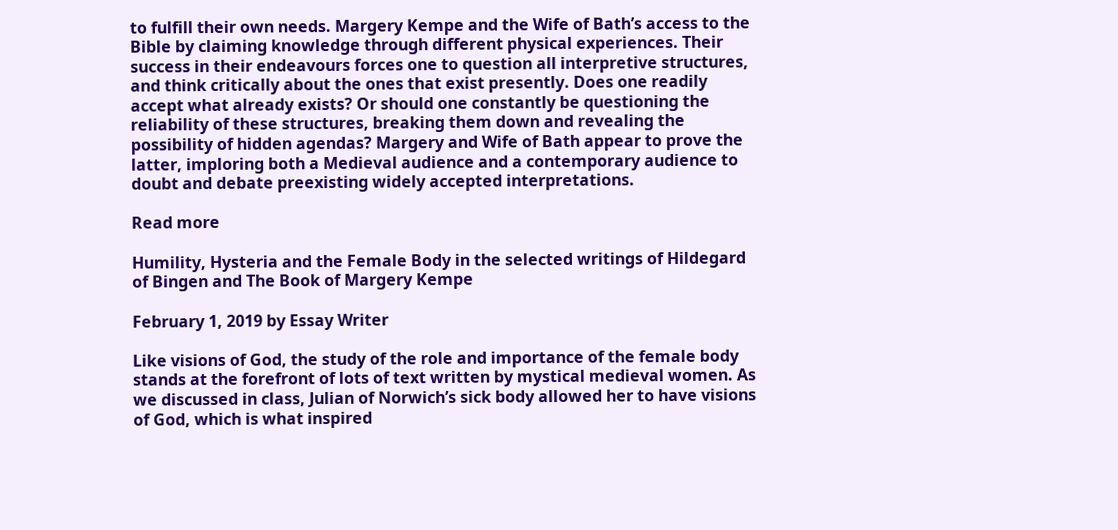to fulfill their own needs. Margery Kempe and the Wife of Bath’s access to the Bible by claiming knowledge through different physical experiences. Their success in their endeavours forces one to question all interpretive structures, and think critically about the ones that exist presently. Does one readily accept what already exists? Or should one constantly be questioning the reliability of these structures, breaking them down and revealing the possibility of hidden agendas? Margery and Wife of Bath appear to prove the latter, imploring both a Medieval audience and a contemporary audience to doubt and debate preexisting widely accepted interpretations.

Read more

Humility, Hysteria and the Female Body in the selected writings of Hildegard of Bingen and The Book of Margery Kempe

February 1, 2019 by Essay Writer

Like visions of God, the study of the role and importance of the female body stands at the forefront of lots of text written by mystical medieval women. As we discussed in class, Julian of Norwich’s sick body allowed her to have visions of God, which is what inspired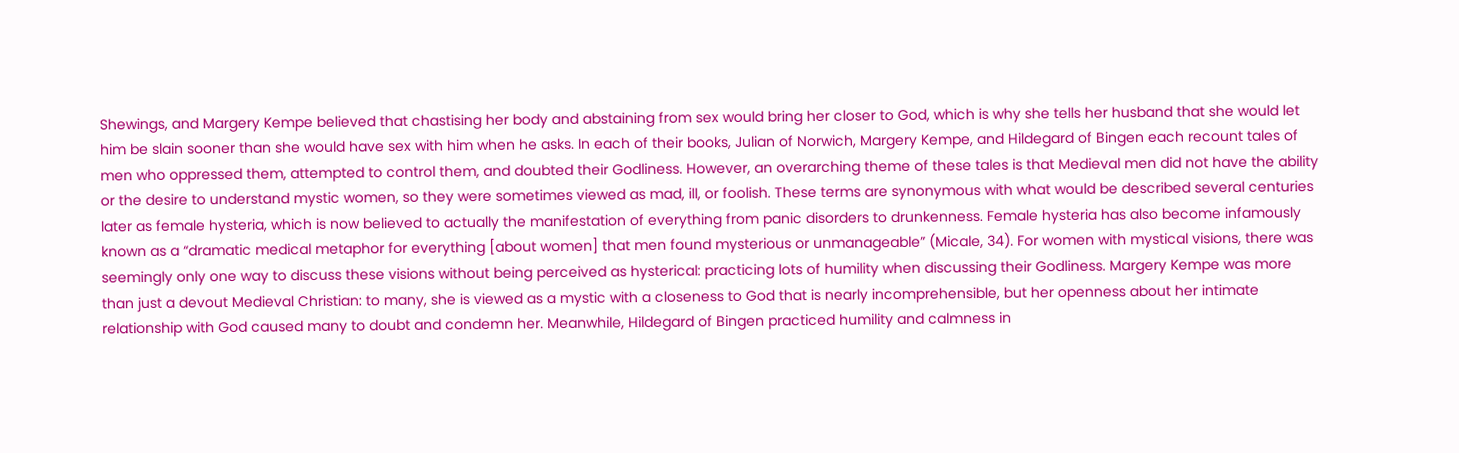Shewings, and Margery Kempe believed that chastising her body and abstaining from sex would bring her closer to God, which is why she tells her husband that she would let him be slain sooner than she would have sex with him when he asks. In each of their books, Julian of Norwich, Margery Kempe, and Hildegard of Bingen each recount tales of men who oppressed them, attempted to control them, and doubted their Godliness. However, an overarching theme of these tales is that Medieval men did not have the ability or the desire to understand mystic women, so they were sometimes viewed as mad, ill, or foolish. These terms are synonymous with what would be described several centuries later as female hysteria, which is now believed to actually the manifestation of everything from panic disorders to drunkenness. Female hysteria has also become infamously known as a “dramatic medical metaphor for everything [about women] that men found mysterious or unmanageable” (Micale, 34). For women with mystical visions, there was seemingly only one way to discuss these visions without being perceived as hysterical: practicing lots of humility when discussing their Godliness. Margery Kempe was more than just a devout Medieval Christian: to many, she is viewed as a mystic with a closeness to God that is nearly incomprehensible, but her openness about her intimate relationship with God caused many to doubt and condemn her. Meanwhile, Hildegard of Bingen practiced humility and calmness in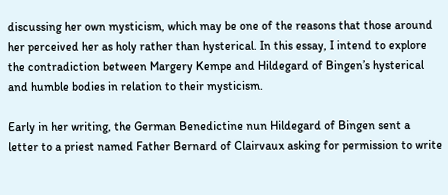discussing her own mysticism, which may be one of the reasons that those around her perceived her as holy rather than hysterical. In this essay, I intend to explore the contradiction between Margery Kempe and Hildegard of Bingen’s hysterical and humble bodies in relation to their mysticism.

Early in her writing, the German Benedictine nun Hildegard of Bingen sent a letter to a priest named Father Bernard of Clairvaux asking for permission to write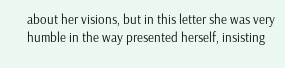about her visions, but in this letter she was very humble in the way presented herself, insisting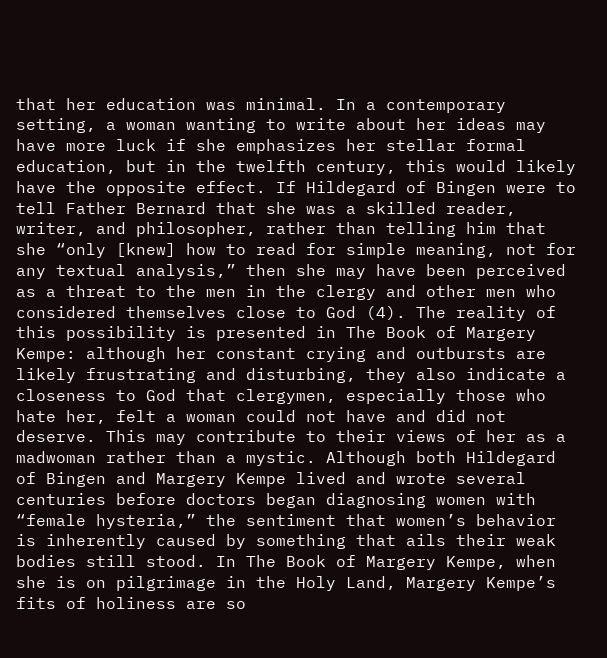that her education was minimal. In a contemporary setting, a woman wanting to write about her ideas may have more luck if she emphasizes her stellar formal education, but in the twelfth century, this would likely have the opposite effect. If Hildegard of Bingen were to tell Father Bernard that she was a skilled reader, writer, and philosopher, rather than telling him that she “only [knew] how to read for simple meaning, not for any textual analysis,” then she may have been perceived as a threat to the men in the clergy and other men who considered themselves close to God (4). The reality of this possibility is presented in The Book of Margery Kempe: although her constant crying and outbursts are likely frustrating and disturbing, they also indicate a closeness to God that clergymen, especially those who hate her, felt a woman could not have and did not deserve. This may contribute to their views of her as a madwoman rather than a mystic. Although both Hildegard of Bingen and Margery Kempe lived and wrote several centuries before doctors began diagnosing women with “female hysteria,” the sentiment that women’s behavior is inherently caused by something that ails their weak bodies still stood. In The Book of Margery Kempe, when she is on pilgrimage in the Holy Land, Margery Kempe’s fits of holiness are so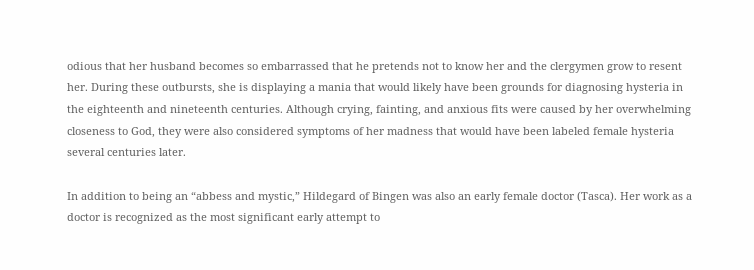odious that her husband becomes so embarrassed that he pretends not to know her and the clergymen grow to resent her. During these outbursts, she is displaying a mania that would likely have been grounds for diagnosing hysteria in the eighteenth and nineteenth centuries. Although crying, fainting, and anxious fits were caused by her overwhelming closeness to God, they were also considered symptoms of her madness that would have been labeled female hysteria several centuries later.

In addition to being an “abbess and mystic,” Hildegard of Bingen was also an early female doctor (Tasca). Her work as a doctor is recognized as the most significant early attempt to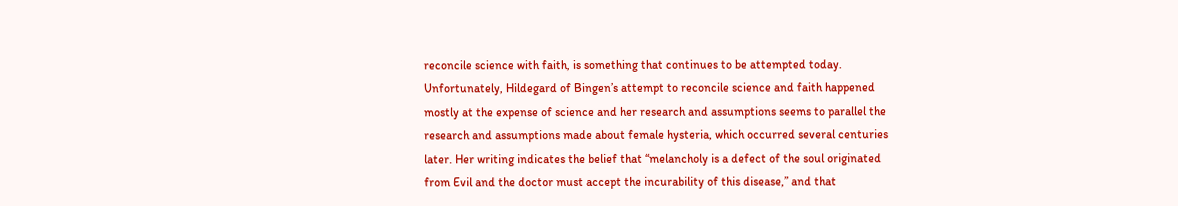reconcile science with faith, is something that continues to be attempted today. Unfortunately, Hildegard of Bingen’s attempt to reconcile science and faith happened mostly at the expense of science and her research and assumptions seems to parallel the research and assumptions made about female hysteria, which occurred several centuries later. Her writing indicates the belief that “melancholy is a defect of the soul originated from Evil and the doctor must accept the incurability of this disease,” and that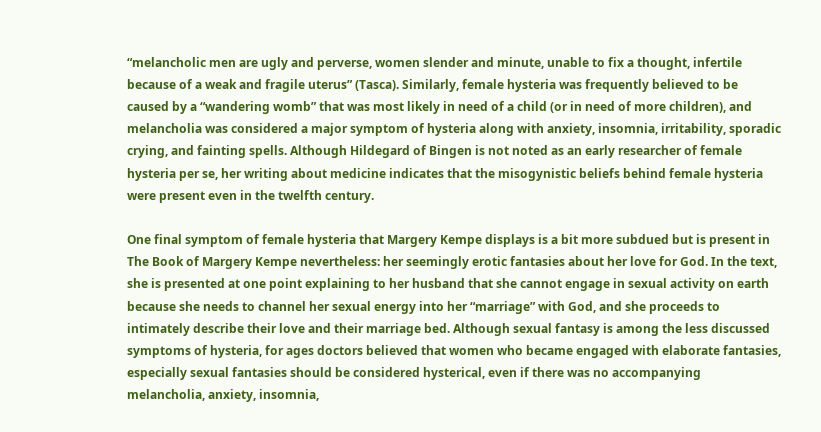“melancholic men are ugly and perverse, women slender and minute, unable to fix a thought, infertile because of a weak and fragile uterus” (Tasca). Similarly, female hysteria was frequently believed to be caused by a “wandering womb” that was most likely in need of a child (or in need of more children), and melancholia was considered a major symptom of hysteria along with anxiety, insomnia, irritability, sporadic crying, and fainting spells. Although Hildegard of Bingen is not noted as an early researcher of female hysteria per se, her writing about medicine indicates that the misogynistic beliefs behind female hysteria were present even in the twelfth century.

One final symptom of female hysteria that Margery Kempe displays is a bit more subdued but is present in The Book of Margery Kempe nevertheless: her seemingly erotic fantasies about her love for God. In the text, she is presented at one point explaining to her husband that she cannot engage in sexual activity on earth because she needs to channel her sexual energy into her “marriage” with God, and she proceeds to intimately describe their love and their marriage bed. Although sexual fantasy is among the less discussed symptoms of hysteria, for ages doctors believed that women who became engaged with elaborate fantasies, especially sexual fantasies should be considered hysterical, even if there was no accompanying melancholia, anxiety, insomnia,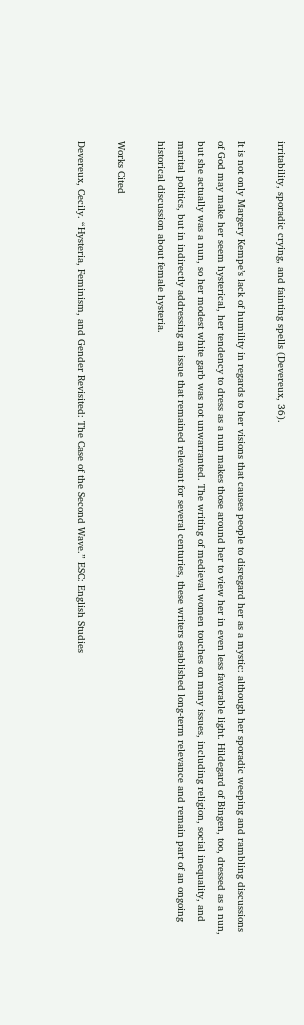irritability, sporadic crying, and fainting spells (Devereux, 36).

It is not only Margery Kempe’s lack of humility in regards to her visions that causes people to disregard her as a mystic: although her sporadic weeping and rambling discussions of God may make her seem hysterical, her tendency to dress as a nun makes those around her to view her in even less favorable light. Hildegard of Bingen, too, dressed as a nun, but she actually was a nun, so her modest white garb was not unwarranted. The writing of medieval women touches on many issues, including religion, social inequality, and marital politics, but in indirectly addressing an issue that remained relevant for several centuries, these writers established long-term relevance and remain part of an ongoing historical discussion about female hysteria.

Works Cited

Devereux, Cecily. “Hysteria, Feminism, and Gender Revisited: The Case of the Second Wave.” ESC: English Studies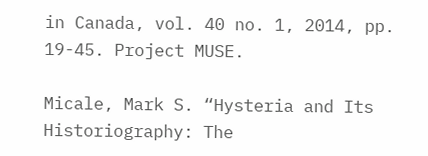in Canada, vol. 40 no. 1, 2014, pp. 19-45. Project MUSE.

Micale, Mark S. “Hysteria and Its Historiography: The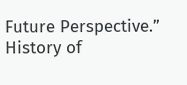Future Perspective.” History of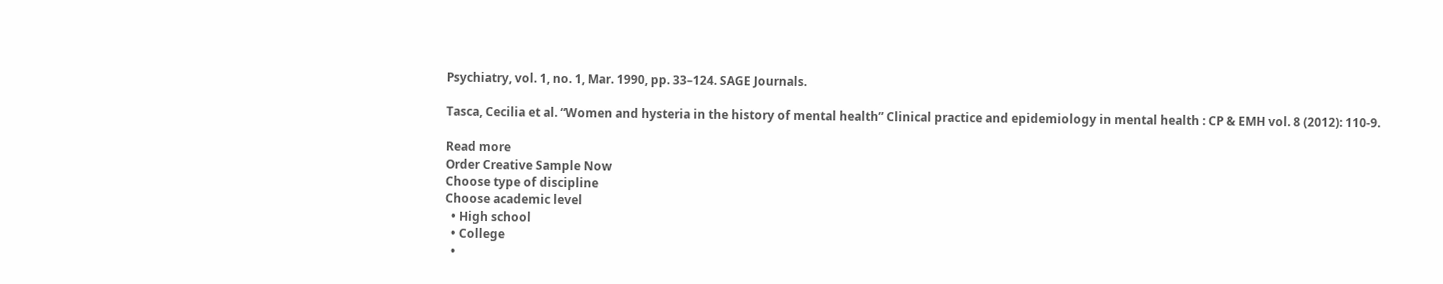Psychiatry, vol. 1, no. 1, Mar. 1990, pp. 33–124. SAGE Journals.

Tasca, Cecilia et al. “Women and hysteria in the history of mental health” Clinical practice and epidemiology in mental health : CP & EMH vol. 8 (2012): 110-9.

Read more
Order Creative Sample Now
Choose type of discipline
Choose academic level
  • High school
  • College
  •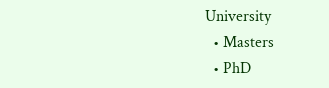University
  • Masters
  • PhD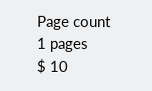Page count
1 pages
$ 10